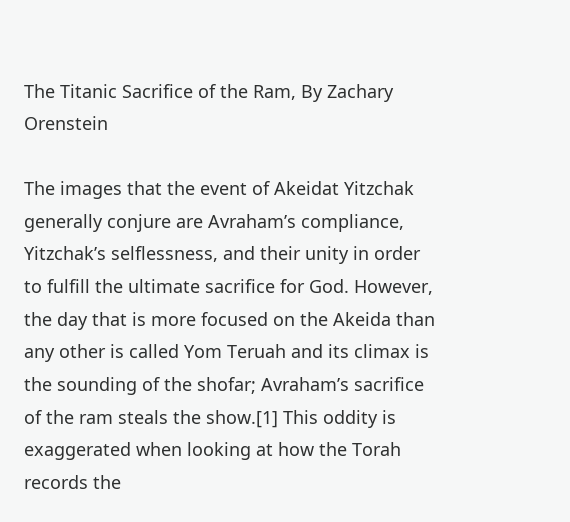The Titanic Sacrifice of the Ram, By Zachary Orenstein

The images that the event of Akeidat Yitzchak generally conjure are Avraham’s compliance, Yitzchak’s selflessness, and their unity in order to fulfill the ultimate sacrifice for God. However, the day that is more focused on the Akeida than any other is called Yom Teruah and its climax is the sounding of the shofar; Avraham’s sacrifice of the ram steals the show.[1] This oddity is exaggerated when looking at how the Torah records the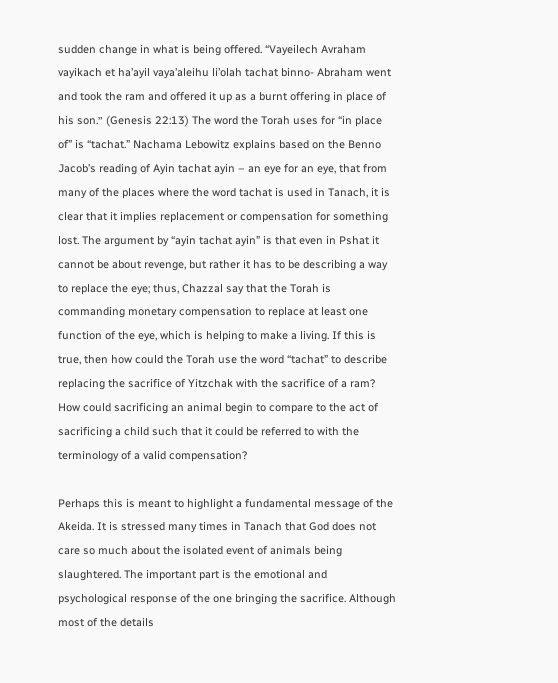sudden change in what is being offered. “Vayeilech Avraham vayikach et ha’ayil vaya’aleihu li’olah tachat binno- Abraham went and took the ram and offered it up as a burnt offering in place of his son.״ (Genesis 22:13) The word the Torah uses for “in place of” is “tachat.” Nachama Lebowitz explains based on the Benno Jacob’s reading of Ayin tachat ayin – an eye for an eye, that from many of the places where the word tachat is used in Tanach, it is clear that it implies replacement or compensation for something lost. The argument by “ayin tachat ayin” is that even in Pshat it cannot be about revenge, but rather it has to be describing a way to replace the eye; thus, Chazzal say that the Torah is commanding monetary compensation to replace at least one function of the eye, which is helping to make a living. If this is true, then how could the Torah use the word “tachat” to describe replacing the sacrifice of Yitzchak with the sacrifice of a ram? How could sacrificing an animal begin to compare to the act of sacrificing a child such that it could be referred to with the terminology of a valid compensation?

Perhaps this is meant to highlight a fundamental message of the Akeida. It is stressed many times in Tanach that God does not care so much about the isolated event of animals being slaughtered. The important part is the emotional and psychological response of the one bringing the sacrifice. Although most of the details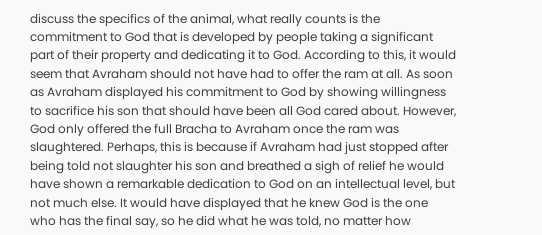discuss the specifics of the animal, what really counts is the commitment to God that is developed by people taking a significant part of their property and dedicating it to God. According to this, it would seem that Avraham should not have had to offer the ram at all. As soon as Avraham displayed his commitment to God by showing willingness to sacrifice his son that should have been all God cared about. However, God only offered the full Bracha to Avraham once the ram was slaughtered. Perhaps, this is because if Avraham had just stopped after being told not slaughter his son and breathed a sigh of relief he would have shown a remarkable dedication to God on an intellectual level, but not much else. It would have displayed that he knew God is the one who has the final say, so he did what he was told, no matter how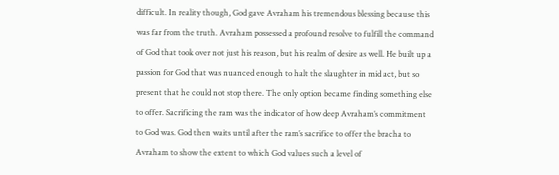difficult. In reality though, God gave Avraham his tremendous blessing because this was far from the truth. Avraham possessed a profound resolve to fulfill the command of God that took over not just his reason, but his realm of desire as well. He built up a passion for God that was nuanced enough to halt the slaughter in mid act, but so present that he could not stop there. The only option became finding something else to offer. Sacrificing the ram was the indicator of how deep Avraham’s commitment to God was. God then waits until after the ram’s sacrifice to offer the bracha to Avraham to show the extent to which God values such a level of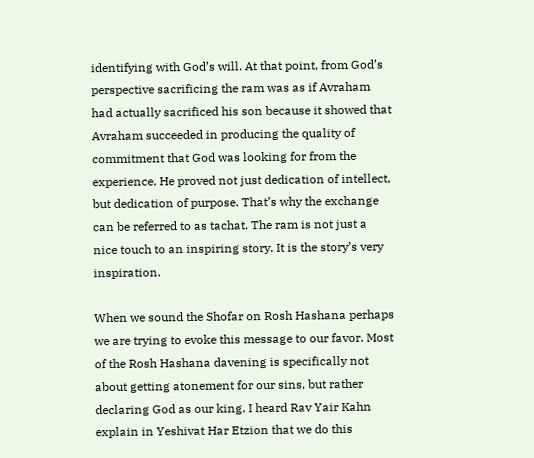identifying with God’s will. At that point, from God’s perspective sacrificing the ram was as if Avraham had actually sacrificed his son because it showed that Avraham succeeded in producing the quality of commitment that God was looking for from the experience. He proved not just dedication of intellect, but dedication of purpose. That’s why the exchange can be referred to as tachat. The ram is not just a nice touch to an inspiring story. It is the story’s very inspiration.

When we sound the Shofar on Rosh Hashana perhaps we are trying to evoke this message to our favor. Most of the Rosh Hashana davening is specifically not about getting atonement for our sins, but rather declaring God as our king. I heard Rav Yair Kahn explain in Yeshivat Har Etzion that we do this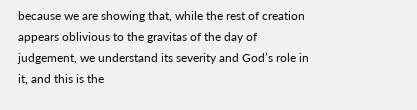because we are showing that, while the rest of creation appears oblivious to the gravitas of the day of judgement, we understand its severity and God’s role in it, and this is the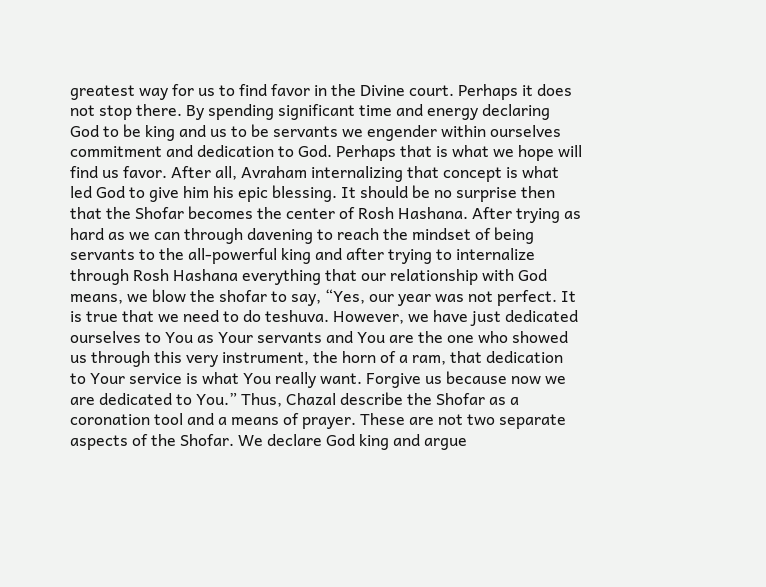greatest way for us to find favor in the Divine court. Perhaps it does not stop there. By spending significant time and energy declaring God to be king and us to be servants we engender within ourselves commitment and dedication to God. Perhaps that is what we hope will find us favor. After all, Avraham internalizing that concept is what led God to give him his epic blessing. It should be no surprise then that the Shofar becomes the center of Rosh Hashana. After trying as hard as we can through davening to reach the mindset of being servants to the all-powerful king and after trying to internalize through Rosh Hashana everything that our relationship with God means, we blow the shofar to say, “Yes, our year was not perfect. It is true that we need to do teshuva. However, we have just dedicated ourselves to You as Your servants and You are the one who showed us through this very instrument, the horn of a ram, that dedication to Your service is what You really want. Forgive us because now we are dedicated to You.” Thus, Chazal describe the Shofar as a coronation tool and a means of prayer. These are not two separate aspects of the Shofar. We declare God king and argue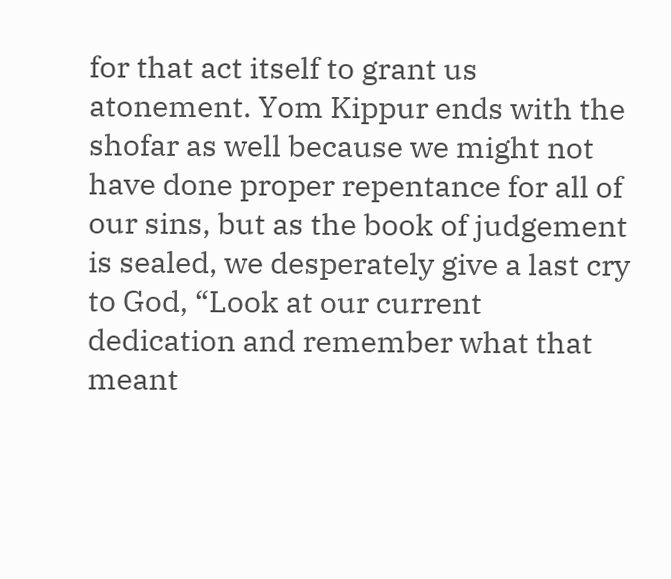for that act itself to grant us atonement. Yom Kippur ends with the shofar as well because we might not have done proper repentance for all of our sins, but as the book of judgement is sealed, we desperately give a last cry to God, “Look at our current dedication and remember what that meant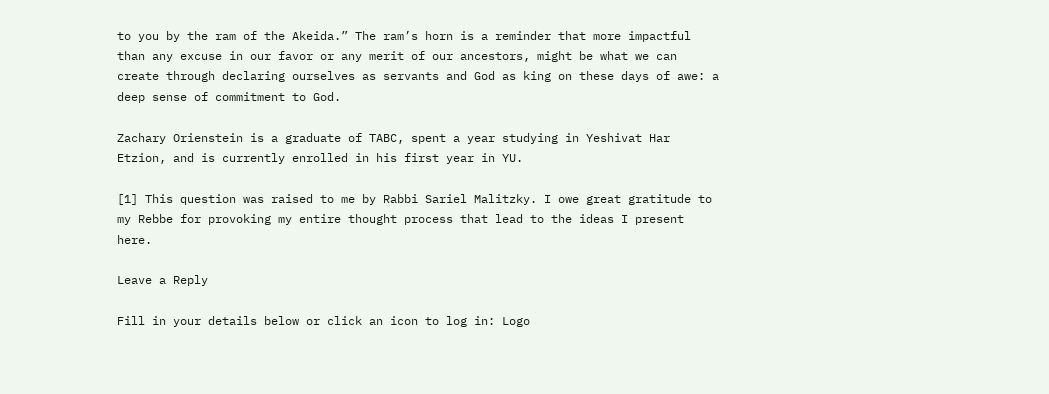to you by the ram of the Akeida.” The ram’s horn is a reminder that more impactful than any excuse in our favor or any merit of our ancestors, might be what we can create through declaring ourselves as servants and God as king on these days of awe: a deep sense of commitment to God.

Zachary Orienstein is a graduate of TABC, spent a year studying in Yeshivat Har Etzion, and is currently enrolled in his first year in YU.

[1] This question was raised to me by Rabbi Sariel Malitzky. I owe great gratitude to my Rebbe for provoking my entire thought process that lead to the ideas I present here.

Leave a Reply

Fill in your details below or click an icon to log in: Logo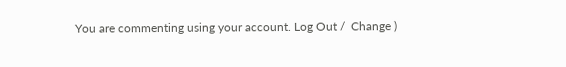You are commenting using your account. Log Out /  Change )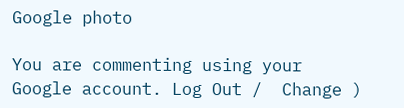Google photo

You are commenting using your Google account. Log Out /  Change )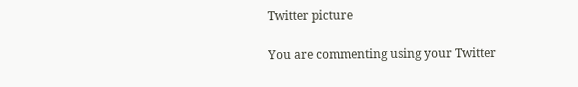Twitter picture

You are commenting using your Twitter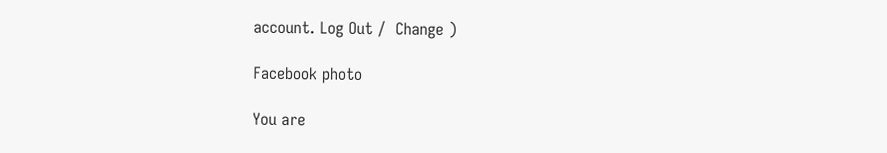account. Log Out /  Change )

Facebook photo

You are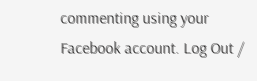commenting using your Facebook account. Log Out /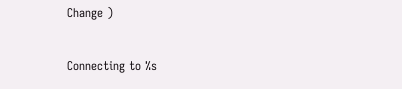Change )

Connecting to %s